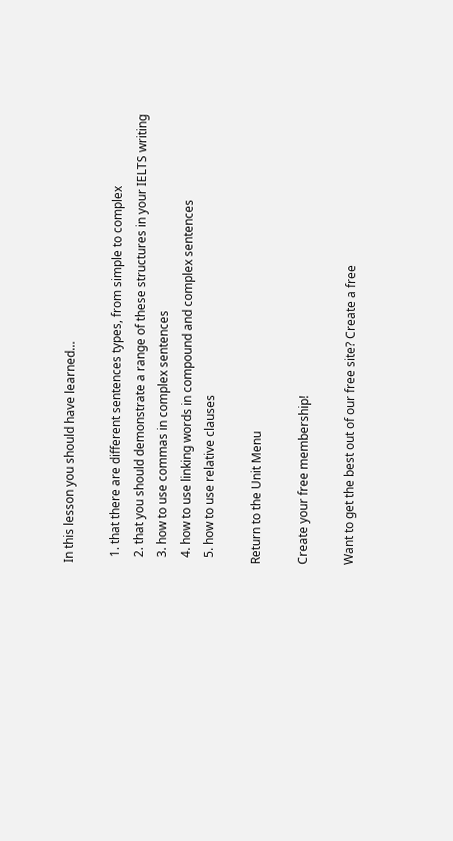In this lesson you should have learned…

  1. that there are different sentences types, from simple to complex
  2. that you should demonstrate a range of these structures in your IELTS writing
  3. how to use commas in complex sentences
  4. how to use linking words in compound and complex sentences
  5. how to use relative clauses

Return to the Unit Menu

Create your free membership!

Want to get the best out of our free site? Create a free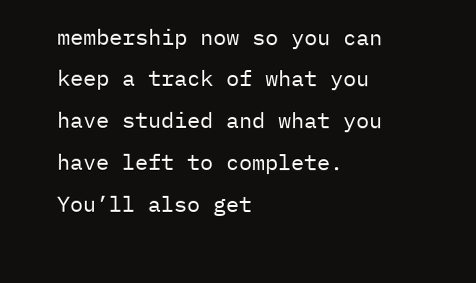membership now so you can keep a track of what you have studied and what you have left to complete. You’ll also get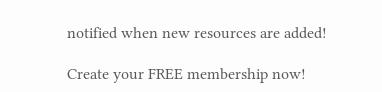notified when new resources are added!

Create your FREE membership now!